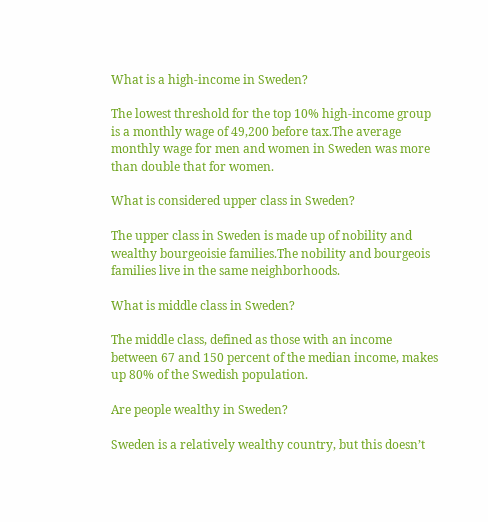What is a high-income in Sweden?

The lowest threshold for the top 10% high-income group is a monthly wage of 49,200 before tax.The average monthly wage for men and women in Sweden was more than double that for women.

What is considered upper class in Sweden?

The upper class in Sweden is made up of nobility and wealthy bourgeoisie families.The nobility and bourgeois families live in the same neighborhoods.

What is middle class in Sweden?

The middle class, defined as those with an income between 67 and 150 percent of the median income, makes up 80% of the Swedish population.

Are people wealthy in Sweden?

Sweden is a relatively wealthy country, but this doesn’t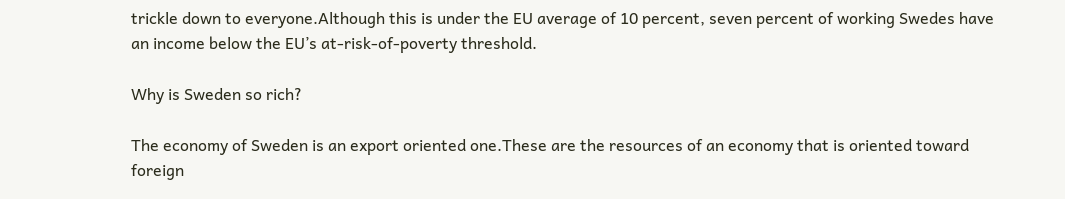trickle down to everyone.Although this is under the EU average of 10 percent, seven percent of working Swedes have an income below the EU’s at-risk-of-poverty threshold.

Why is Sweden so rich?

The economy of Sweden is an export oriented one.These are the resources of an economy that is oriented toward foreign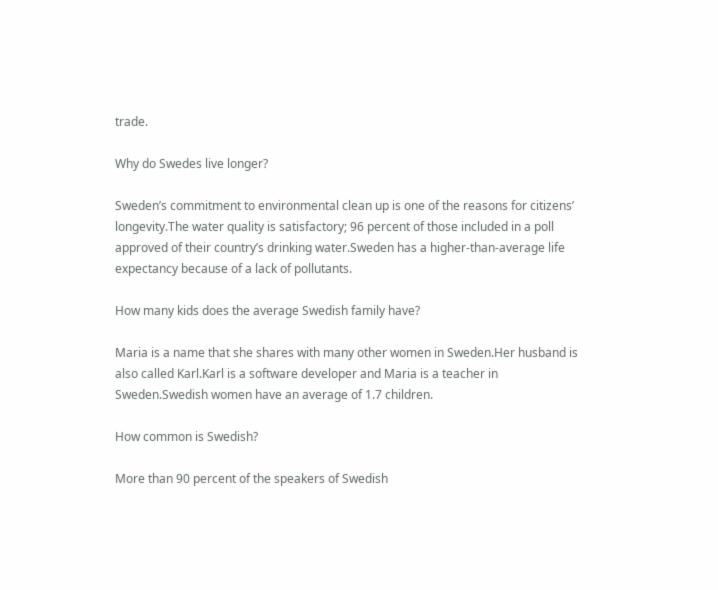trade.

Why do Swedes live longer?

Sweden’s commitment to environmental clean up is one of the reasons for citizens’ longevity.The water quality is satisfactory; 96 percent of those included in a poll approved of their country’s drinking water.Sweden has a higher-than-average life expectancy because of a lack of pollutants.

How many kids does the average Swedish family have?

Maria is a name that she shares with many other women in Sweden.Her husband is also called Karl.Karl is a software developer and Maria is a teacher in Sweden.Swedish women have an average of 1.7 children.

How common is Swedish?

More than 90 percent of the speakers of Swedish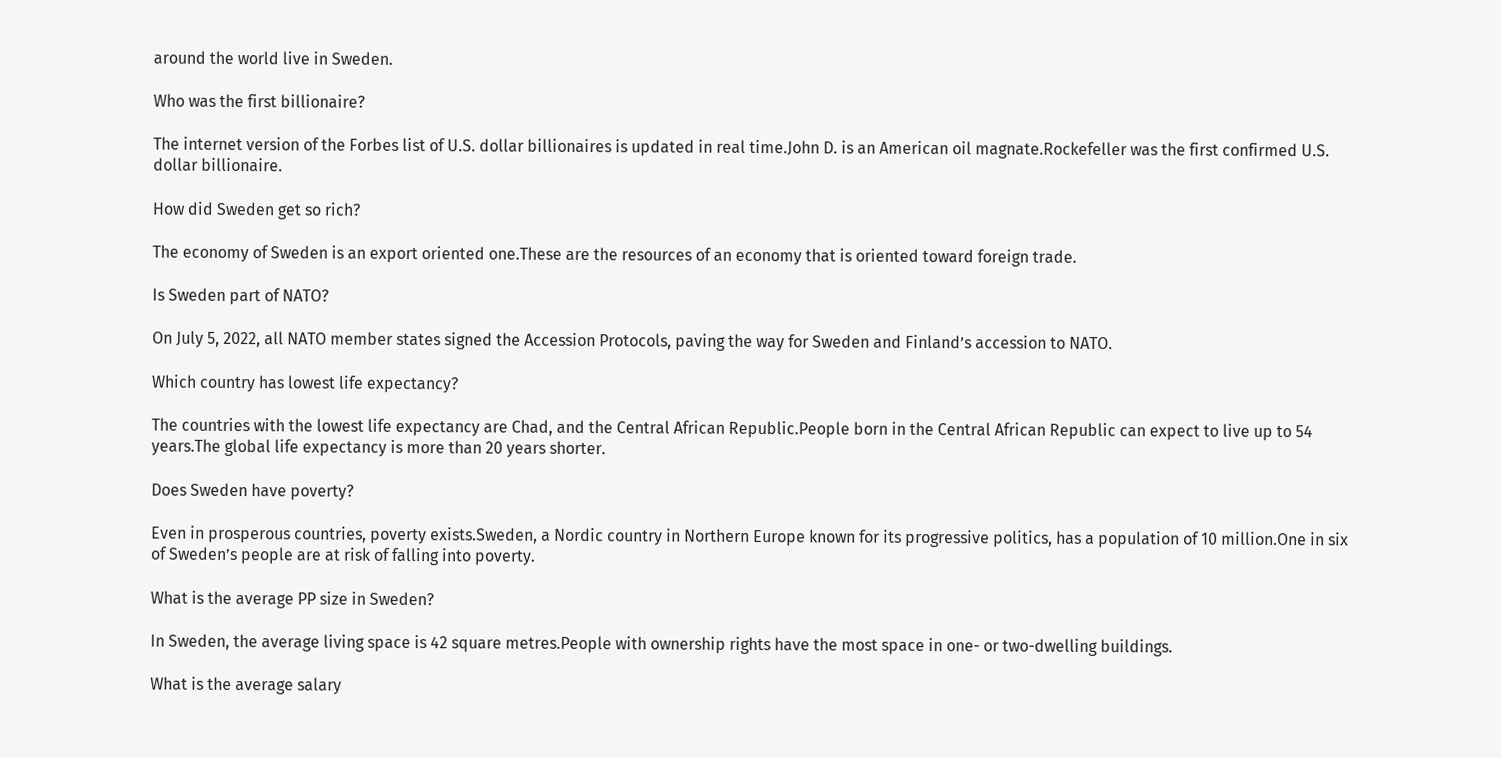around the world live in Sweden.

Who was the first billionaire?

The internet version of the Forbes list of U.S. dollar billionaires is updated in real time.John D. is an American oil magnate.Rockefeller was the first confirmed U.S. dollar billionaire.

How did Sweden get so rich?

The economy of Sweden is an export oriented one.These are the resources of an economy that is oriented toward foreign trade.

Is Sweden part of NATO?

On July 5, 2022, all NATO member states signed the Accession Protocols, paving the way for Sweden and Finland’s accession to NATO.

Which country has lowest life expectancy?

The countries with the lowest life expectancy are Chad, and the Central African Republic.People born in the Central African Republic can expect to live up to 54 years.The global life expectancy is more than 20 years shorter.

Does Sweden have poverty?

Even in prosperous countries, poverty exists.Sweden, a Nordic country in Northern Europe known for its progressive politics, has a population of 10 million.One in six of Sweden’s people are at risk of falling into poverty.

What is the average PP size in Sweden?

In Sweden, the average living space is 42 square metres.People with ownership rights have the most space in one- or two-dwelling buildings.

What is the average salary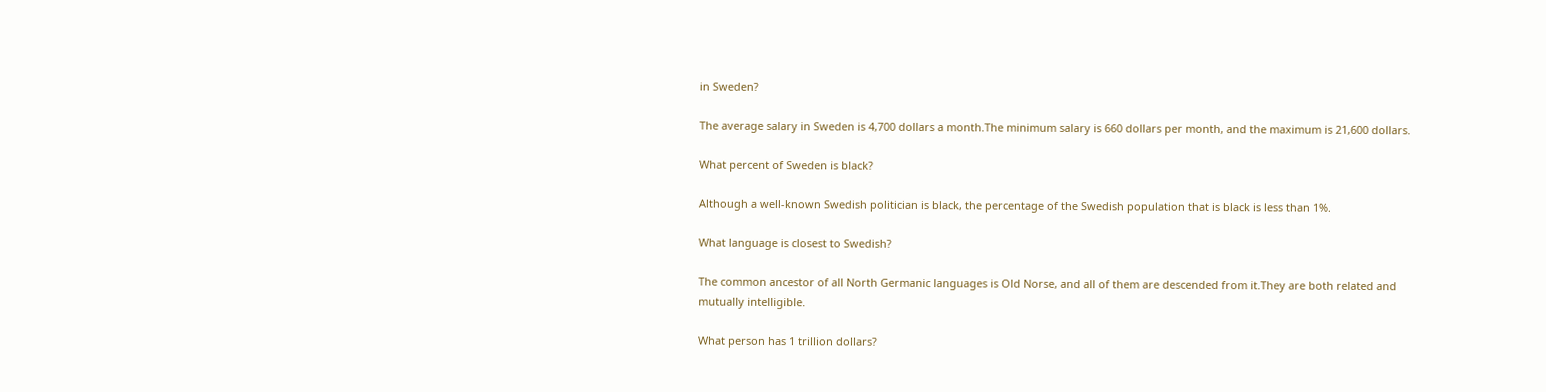in Sweden?

The average salary in Sweden is 4,700 dollars a month.The minimum salary is 660 dollars per month, and the maximum is 21,600 dollars.

What percent of Sweden is black?

Although a well-known Swedish politician is black, the percentage of the Swedish population that is black is less than 1%.

What language is closest to Swedish?

The common ancestor of all North Germanic languages is Old Norse, and all of them are descended from it.They are both related and mutually intelligible.

What person has 1 trillion dollars?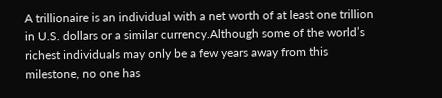A trillionaire is an individual with a net worth of at least one trillion in U.S. dollars or a similar currency.Although some of the world’s richest individuals may only be a few years away from this milestone, no one has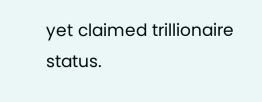yet claimed trillionaire status.